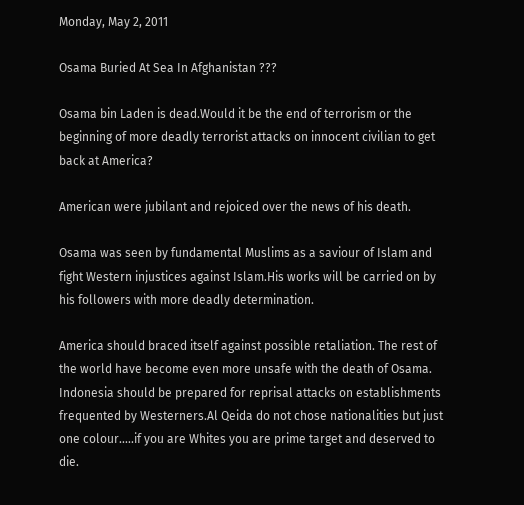Monday, May 2, 2011

Osama Buried At Sea In Afghanistan ???

Osama bin Laden is dead.Would it be the end of terrorism or the beginning of more deadly terrorist attacks on innocent civilian to get back at America?

American were jubilant and rejoiced over the news of his death.

Osama was seen by fundamental Muslims as a saviour of Islam and fight Western injustices against Islam.His works will be carried on by his followers with more deadly determination.

America should braced itself against possible retaliation. The rest of the world have become even more unsafe with the death of Osama. Indonesia should be prepared for reprisal attacks on establishments frequented by Westerners.Al Qeida do not chose nationalities but just one colour.....if you are Whites you are prime target and deserved to die.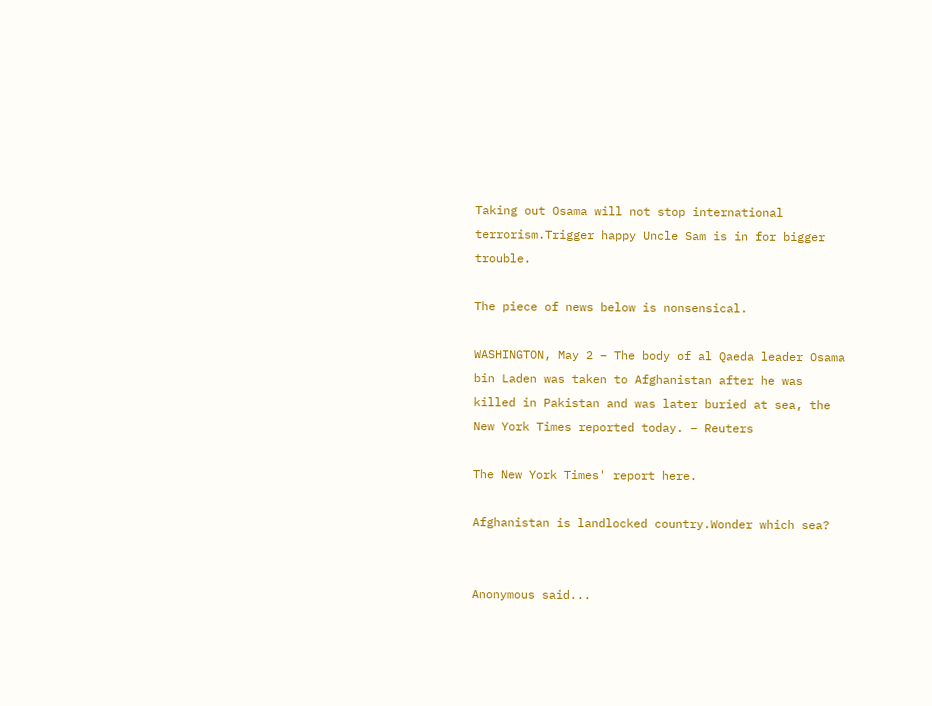Taking out Osama will not stop international terrorism.Trigger happy Uncle Sam is in for bigger trouble.

The piece of news below is nonsensical.

WASHINGTON, May 2 – The body of al Qaeda leader Osama bin Laden was taken to Afghanistan after he was killed in Pakistan and was later buried at sea, the New York Times reported today. – Reuters

The New York Times' report here.

Afghanistan is landlocked country.Wonder which sea?


Anonymous said...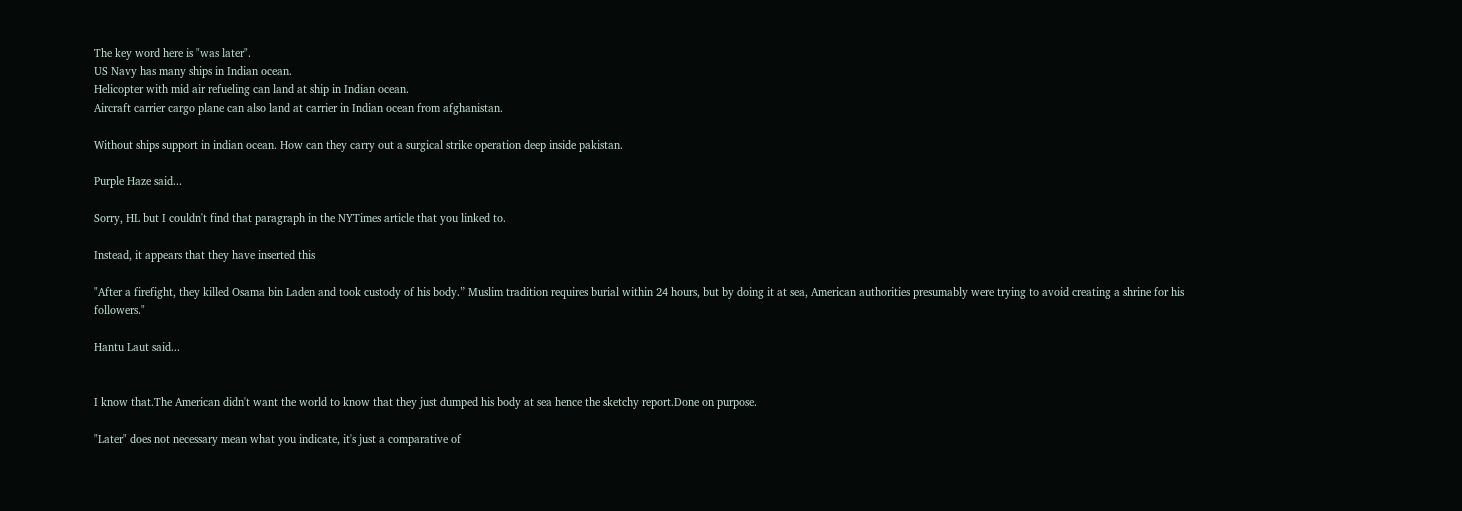The key word here is "was later".
US Navy has many ships in Indian ocean.
Helicopter with mid air refueling can land at ship in Indian ocean.
Aircraft carrier cargo plane can also land at carrier in Indian ocean from afghanistan.

Without ships support in indian ocean. How can they carry out a surgical strike operation deep inside pakistan.

Purple Haze said...

Sorry, HL but I couldn't find that paragraph in the NYTimes article that you linked to.

Instead, it appears that they have inserted this

"After a firefight, they killed Osama bin Laden and took custody of his body.” Muslim tradition requires burial within 24 hours, but by doing it at sea, American authorities presumably were trying to avoid creating a shrine for his followers."

Hantu Laut said...


I know that.The American didn't want the world to know that they just dumped his body at sea hence the sketchy report.Done on purpose.

"Later" does not necessary mean what you indicate, it's just a comparative of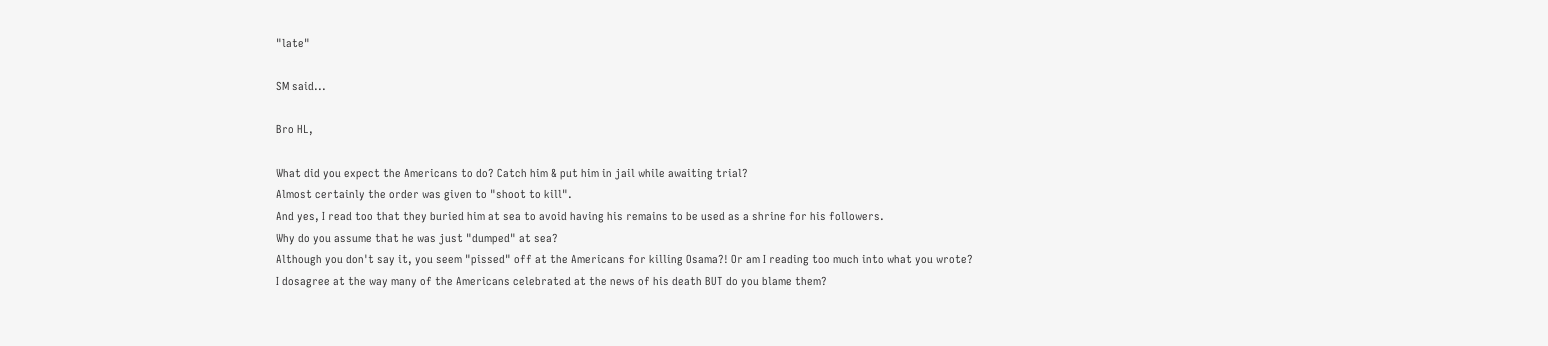"late"

SM said...

Bro HL,

What did you expect the Americans to do? Catch him & put him in jail while awaiting trial?
Almost certainly the order was given to "shoot to kill".
And yes, I read too that they buried him at sea to avoid having his remains to be used as a shrine for his followers.
Why do you assume that he was just "dumped" at sea?
Although you don't say it, you seem "pissed" off at the Americans for killing Osama?! Or am I reading too much into what you wrote?
I dosagree at the way many of the Americans celebrated at the news of his death BUT do you blame them?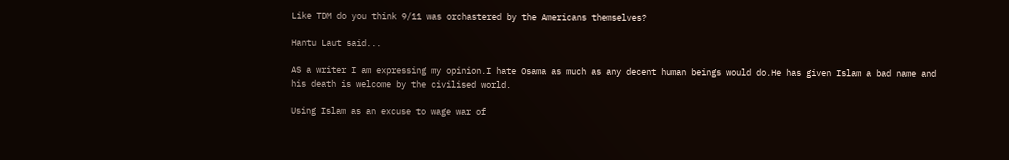Like TDM do you think 9/11 was orchastered by the Americans themselves?

Hantu Laut said...

AS a writer I am expressing my opinion.I hate Osama as much as any decent human beings would do.He has given Islam a bad name and his death is welcome by the civilised world.

Using Islam as an excuse to wage war of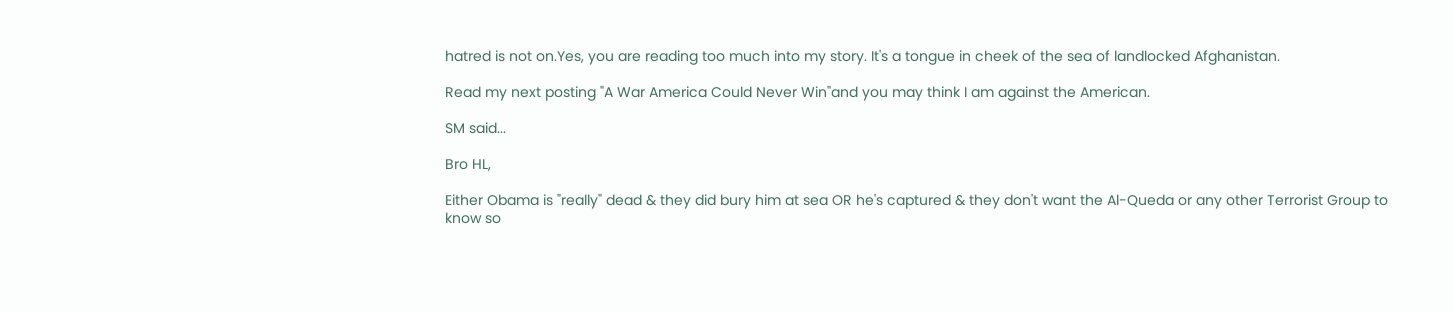hatred is not on.Yes, you are reading too much into my story. It's a tongue in cheek of the sea of landlocked Afghanistan.

Read my next posting "A War America Could Never Win"and you may think I am against the American.

SM said...

Bro HL,

Either Obama is "really" dead & they did bury him at sea OR he's captured & they don't want the Al-Queda or any other Terrorist Group to know so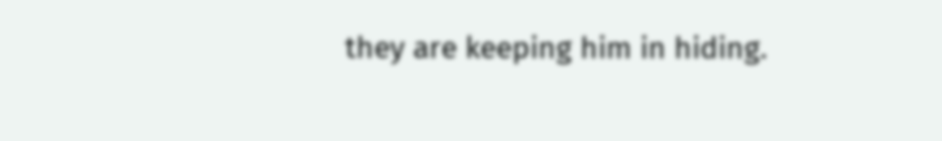they are keeping him in hiding.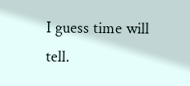I guess time will tell.